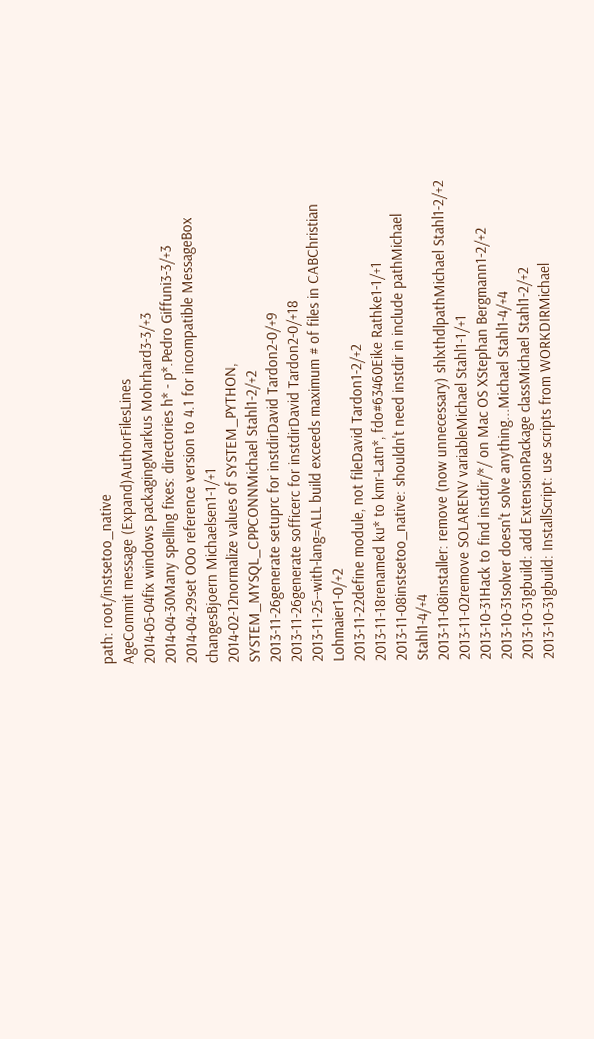path: root/instsetoo_native
AgeCommit message (Expand)AuthorFilesLines
2014-05-04fix windows packagingMarkus Mohrhard3-3/+3
2014-04-30Many spelling fixes: directories h* - p*.Pedro Giffuni3-3/+3
2014-04-29set OOo reference version to 4.1 for incompatible MessageBox changesBjoern Michaelsen1-1/+1
2014-02-12normalize values of SYSTEM_PYTHON, SYSTEM_MYSQL_CPPCONNMichael Stahl1-2/+2
2013-11-26generate setuprc for instdirDavid Tardon2-0/+9
2013-11-26generate sofficerc for instdirDavid Tardon2-0/+18
2013-11-25--with-lang=ALL build exceeds maximum # of files in CABChristian Lohmaier1-0/+2
2013-11-22define module, not fileDavid Tardon1-2/+2
2013-11-18renamed ku* to kmr-Latn*, fdo#63460Eike Rathke1-1/+1
2013-11-08instsetoo_native: shouldn't need instdir in include pathMichael Stahl1-4/+4
2013-11-08installer: remove (now unnecessary) shlxthdlpathMichael Stahl1-2/+2
2013-11-02remove SOLARENV variableMichael Stahl1-1/+1
2013-10-31Hack to find instdir/*/ on Mac OS XStephan Bergmann1-2/+2
2013-10-31solver doesn't solve anything...Michael Stahl1-4/+4
2013-10-31gbuild: add ExtensionPackage classMichael Stahl1-2/+2
2013-10-31gbuild: InstallScript: use scripts from WORKDIRMichael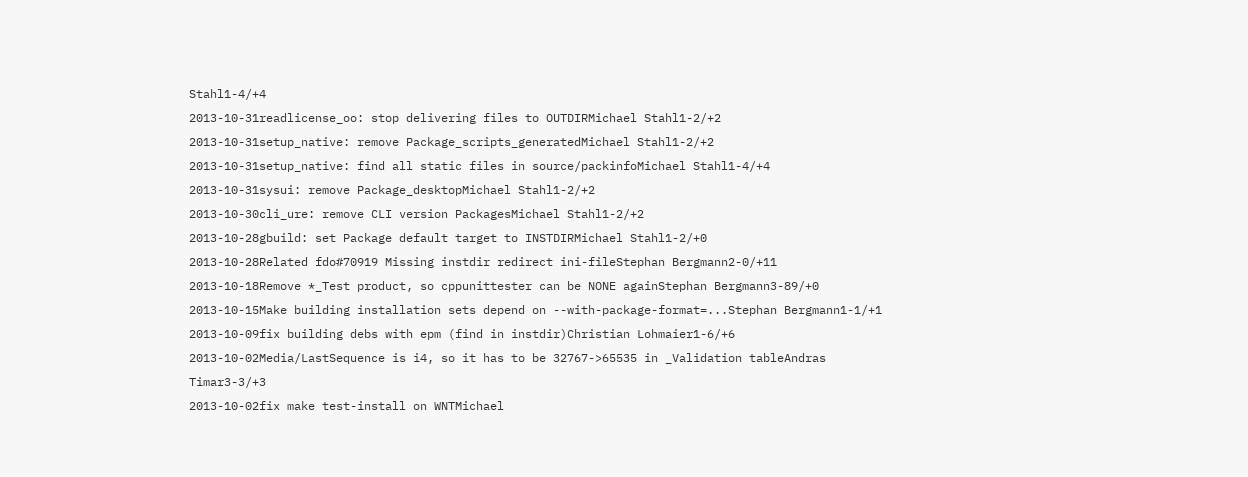Stahl1-4/+4
2013-10-31readlicense_oo: stop delivering files to OUTDIRMichael Stahl1-2/+2
2013-10-31setup_native: remove Package_scripts_generatedMichael Stahl1-2/+2
2013-10-31setup_native: find all static files in source/packinfoMichael Stahl1-4/+4
2013-10-31sysui: remove Package_desktopMichael Stahl1-2/+2
2013-10-30cli_ure: remove CLI version PackagesMichael Stahl1-2/+2
2013-10-28gbuild: set Package default target to INSTDIRMichael Stahl1-2/+0
2013-10-28Related fdo#70919 Missing instdir redirect ini-fileStephan Bergmann2-0/+11
2013-10-18Remove *_Test product, so cppunittester can be NONE againStephan Bergmann3-89/+0
2013-10-15Make building installation sets depend on --with-package-format=...Stephan Bergmann1-1/+1
2013-10-09fix building debs with epm (find in instdir)Christian Lohmaier1-6/+6
2013-10-02Media/LastSequence is i4, so it has to be 32767->65535 in _Validation tableAndras Timar3-3/+3
2013-10-02fix make test-install on WNTMichael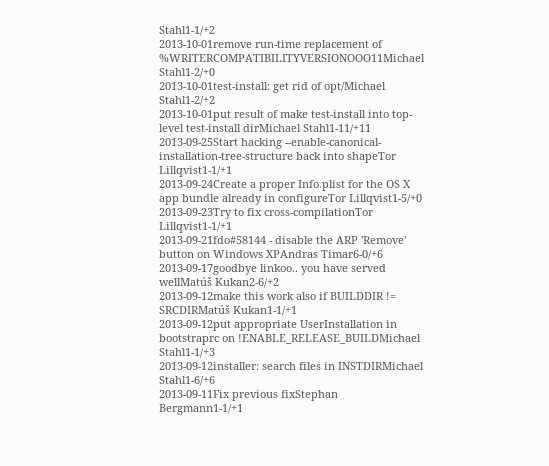Stahl1-1/+2
2013-10-01remove run-time replacement of %WRITERCOMPATIBILITYVERSIONOOO11Michael Stahl1-2/+0
2013-10-01test-install: get rid of opt/Michael Stahl1-2/+2
2013-10-01put result of make test-install into top-level test-install dirMichael Stahl1-11/+11
2013-09-25Start hacking --enable-canonical-installation-tree-structure back into shapeTor Lillqvist1-1/+1
2013-09-24Create a proper Info.plist for the OS X app bundle already in configureTor Lillqvist1-5/+0
2013-09-23Try to fix cross-compilationTor Lillqvist1-1/+1
2013-09-21fdo#58144 - disable the ARP 'Remove' button on Windows XPAndras Timar6-0/+6
2013-09-17goodbye linkoo.. you have served wellMatúš Kukan2-6/+2
2013-09-12make this work also if BUILDDIR != SRCDIRMatúš Kukan1-1/+1
2013-09-12put appropriate UserInstallation in bootstraprc on !ENABLE_RELEASE_BUILDMichael Stahl1-1/+3
2013-09-12installer: search files in INSTDIRMichael Stahl1-6/+6
2013-09-11Fix previous fixStephan Bergmann1-1/+1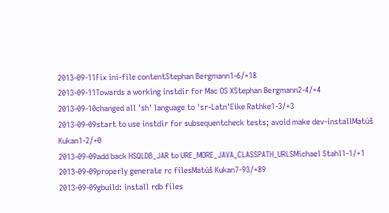2013-09-11Fix ini-file contentStephan Bergmann1-6/+18
2013-09-11Towards a working instdir for Mac OS XStephan Bergmann2-4/+4
2013-09-10changed all 'sh' language to 'sr-Latn'Eike Rathke1-3/+3
2013-09-09start to use instdir for subsequentcheck tests; avoid make dev-installMatúš Kukan1-2/+0
2013-09-09add back HSQLDB_JAR to URE_MORE_JAVA_CLASSPATH_URLSMichael Stahl1-1/+1
2013-09-09properly generate rc filesMatúš Kukan7-93/+89
2013-09-09gbuild: install rdb files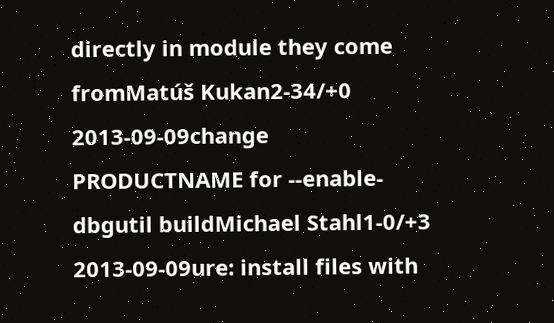directly in module they come fromMatúš Kukan2-34/+0
2013-09-09change PRODUCTNAME for --enable-dbgutil buildMichael Stahl1-0/+3
2013-09-09ure: install files with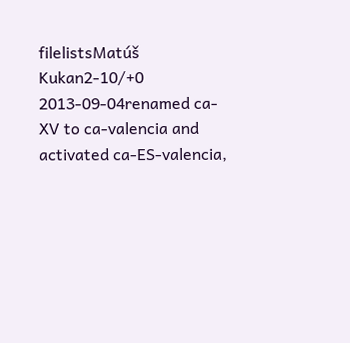filelistsMatúš Kukan2-10/+0
2013-09-04renamed ca-XV to ca-valencia and activated ca-ES-valencia,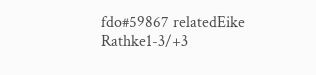fdo#59867 relatedEike Rathke1-3/+3